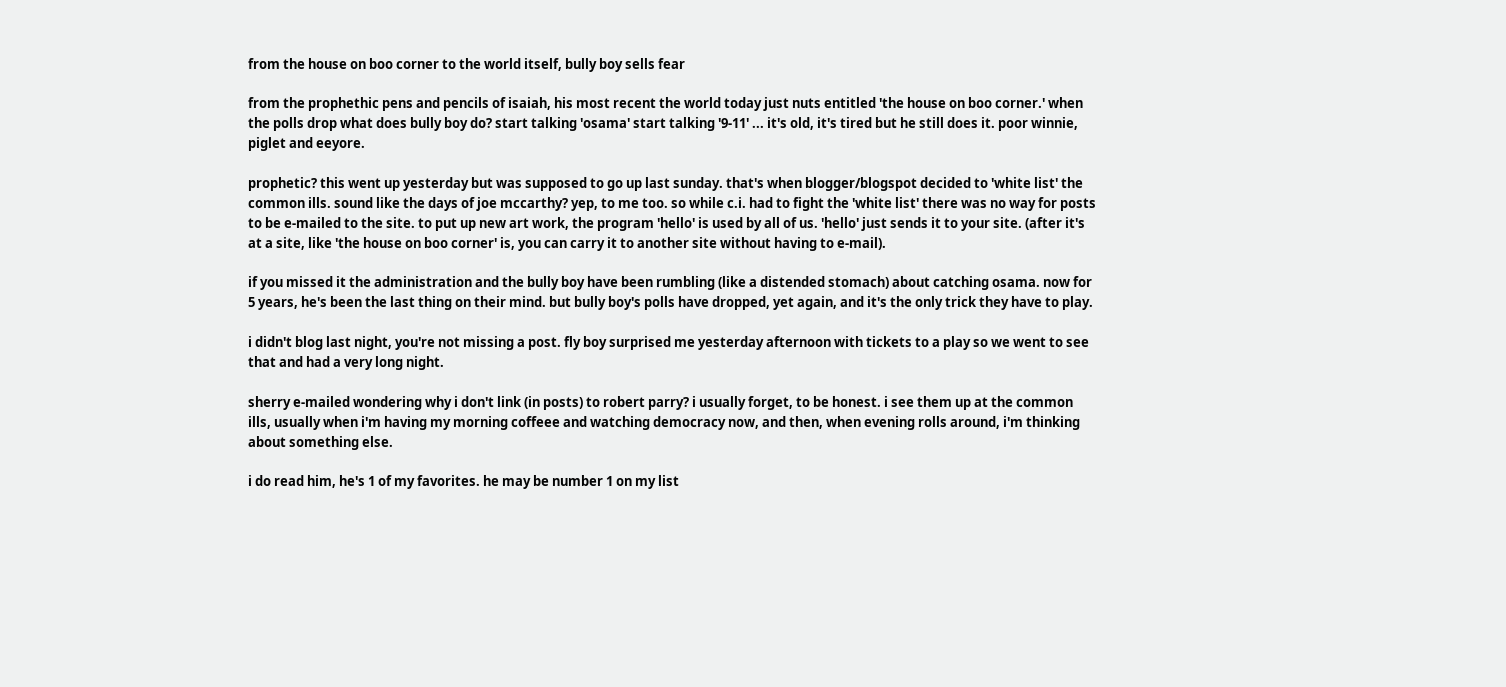from the house on boo corner to the world itself, bully boy sells fear

from the prophethic pens and pencils of isaiah, his most recent the world today just nuts entitled 'the house on boo corner.' when the polls drop what does bully boy do? start talking 'osama' start talking '9-11' ... it's old, it's tired but he still does it. poor winnie, piglet and eeyore.

prophetic? this went up yesterday but was supposed to go up last sunday. that's when blogger/blogspot decided to 'white list' the common ills. sound like the days of joe mccarthy? yep, to me too. so while c.i. had to fight the 'white list' there was no way for posts to be e-mailed to the site. to put up new art work, the program 'hello' is used by all of us. 'hello' just sends it to your site. (after it's at a site, like 'the house on boo corner' is, you can carry it to another site without having to e-mail).

if you missed it the administration and the bully boy have been rumbling (like a distended stomach) about catching osama. now for 5 years, he's been the last thing on their mind. but bully boy's polls have dropped, yet again, and it's the only trick they have to play.

i didn't blog last night, you're not missing a post. fly boy surprised me yesterday afternoon with tickets to a play so we went to see that and had a very long night.

sherry e-mailed wondering why i don't link (in posts) to robert parry? i usually forget, to be honest. i see them up at the common ills, usually when i'm having my morning coffeee and watching democracy now, and then, when evening rolls around, i'm thinking about something else.

i do read him, he's 1 of my favorites. he may be number 1 on my list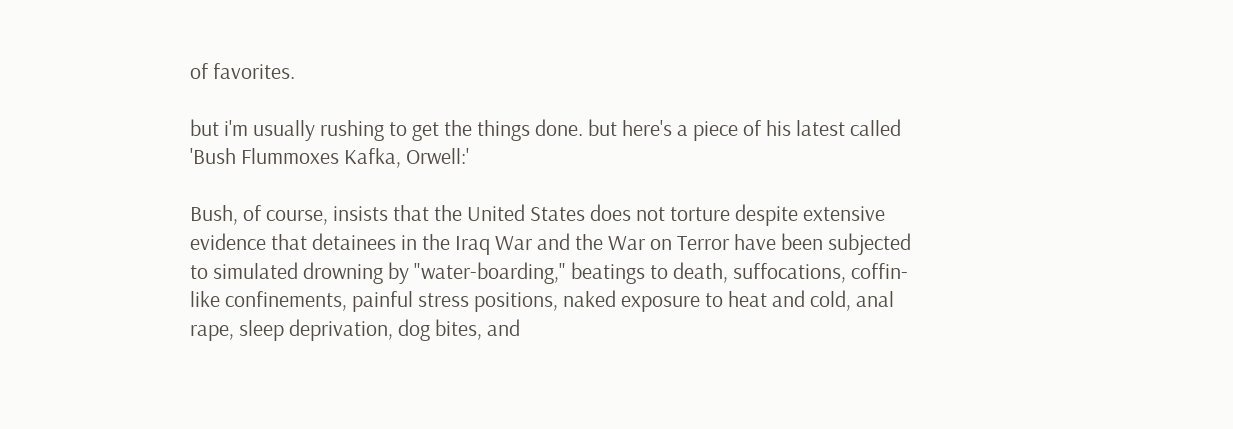of favorites.

but i'm usually rushing to get the things done. but here's a piece of his latest called 'Bush Flummoxes Kafka, Orwell:'

Bush, of course, insists that the United States does not torture despite extensive evidence that detainees in the Iraq War and the War on Terror have been subjected to simulated drowning by "water-boarding," beatings to death, suffocations, coffin-like confinements, painful stress positions, naked exposure to heat and cold, anal rape, sleep deprivation, dog bites, and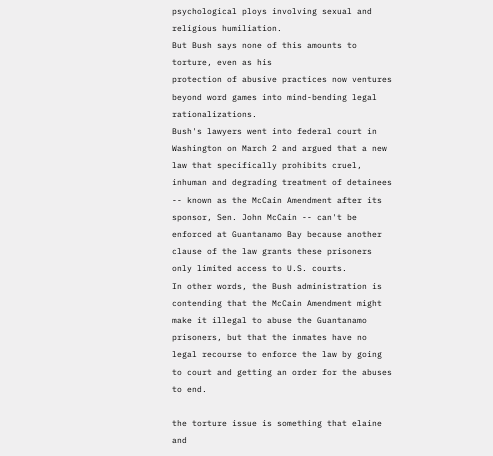psychological ploys involving sexual and religious humiliation.
But Bush says none of this amounts to torture, even as his
protection of abusive practices now ventures beyond word games into mind-bending legal rationalizations.
Bush's lawyers went into federal court in Washington on March 2 and argued that a new law that specifically prohibits cruel, inhuman and degrading treatment of detainees -- known as the McCain Amendment after its sponsor, Sen. John McCain -- can't be enforced at Guantanamo Bay because another clause of the law grants these prisoners only limited access to U.S. courts.
In other words, the Bush administration is contending that the McCain Amendment might make it illegal to abuse the Guantanamo prisoners, but that the inmates have no legal recourse to enforce the law by going to court and getting an order for the abuses to end.

the torture issue is something that elaine and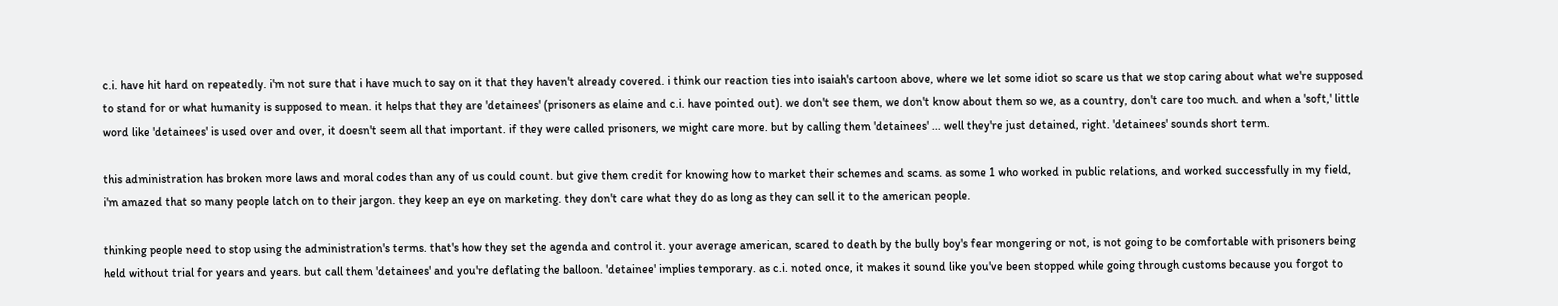c.i. have hit hard on repeatedly. i'm not sure that i have much to say on it that they haven't already covered. i think our reaction ties into isaiah's cartoon above, where we let some idiot so scare us that we stop caring about what we're supposed to stand for or what humanity is supposed to mean. it helps that they are 'detainees' (prisoners as elaine and c.i. have pointed out). we don't see them, we don't know about them so we, as a country, don't care too much. and when a 'soft,' little word like 'detainees' is used over and over, it doesn't seem all that important. if they were called prisoners, we might care more. but by calling them 'detainees' ... well they're just detained, right. 'detainees' sounds short term.

this administration has broken more laws and moral codes than any of us could count. but give them credit for knowing how to market their schemes and scams. as some 1 who worked in public relations, and worked successfully in my field, i'm amazed that so many people latch on to their jargon. they keep an eye on marketing. they don't care what they do as long as they can sell it to the american people.

thinking people need to stop using the administration's terms. that's how they set the agenda and control it. your average american, scared to death by the bully boy's fear mongering or not, is not going to be comfortable with prisoners being held without trial for years and years. but call them 'detainees' and you're deflating the balloon. 'detainee' implies temporary. as c.i. noted once, it makes it sound like you've been stopped while going through customs because you forgot to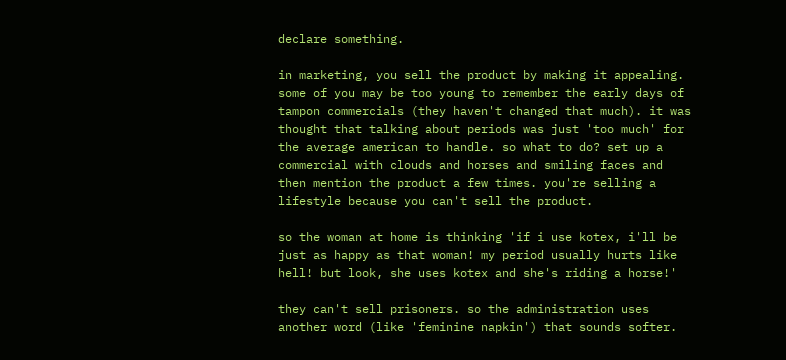declare something.

in marketing, you sell the product by making it appealing. some of you may be too young to remember the early days of tampon commercials (they haven't changed that much). it was thought that talking about periods was just 'too much' for the average american to handle. so what to do? set up a commercial with clouds and horses and smiling faces and then mention the product a few times. you're selling a lifestyle because you can't sell the product.

so the woman at home is thinking 'if i use kotex, i'll be just as happy as that woman! my period usually hurts like hell! but look, she uses kotex and she's riding a horse!'

they can't sell prisoners. so the administration uses another word (like 'feminine napkin') that sounds softer.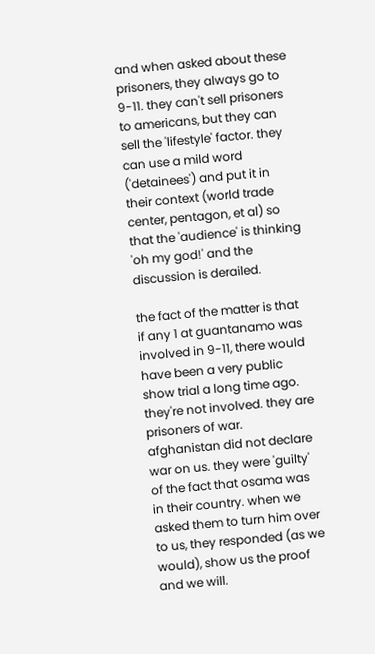and when asked about these prisoners, they always go to 9-11. they can't sell prisoners to americans, but they can sell the 'lifestyle' factor. they can use a mild word ('detainees') and put it in their context (world trade center, pentagon, et al) so that the 'audience' is thinking 'oh my god!' and the discussion is derailed.

the fact of the matter is that if any 1 at guantanamo was involved in 9-11, there would have been a very public show trial a long time ago. they're not involved. they are prisoners of war. afghanistan did not declare war on us. they were 'guilty' of the fact that osama was in their country. when we asked them to turn him over to us, they responded (as we would), show us the proof and we will.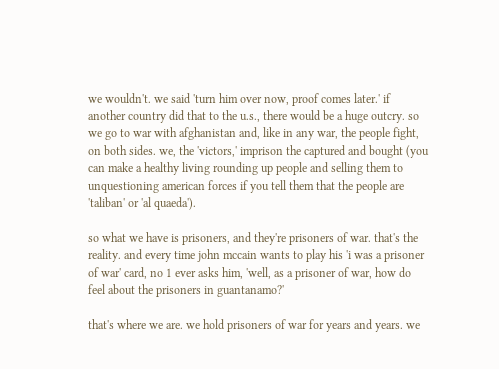we wouldn't. we said 'turn him over now, proof comes later.' if another country did that to the u.s., there would be a huge outcry. so we go to war with afghanistan and, like in any war, the people fight, on both sides. we, the 'victors,' imprison the captured and bought (you can make a healthy living rounding up people and selling them to unquestioning american forces if you tell them that the people are 'taliban' or 'al quaeda').

so what we have is prisoners, and they're prisoners of war. that's the reality. and every time john mccain wants to play his 'i was a prisoner of war' card, no 1 ever asks him, 'well, as a prisoner of war, how do feel about the prisoners in guantanamo?'

that's where we are. we hold prisoners of war for years and years. we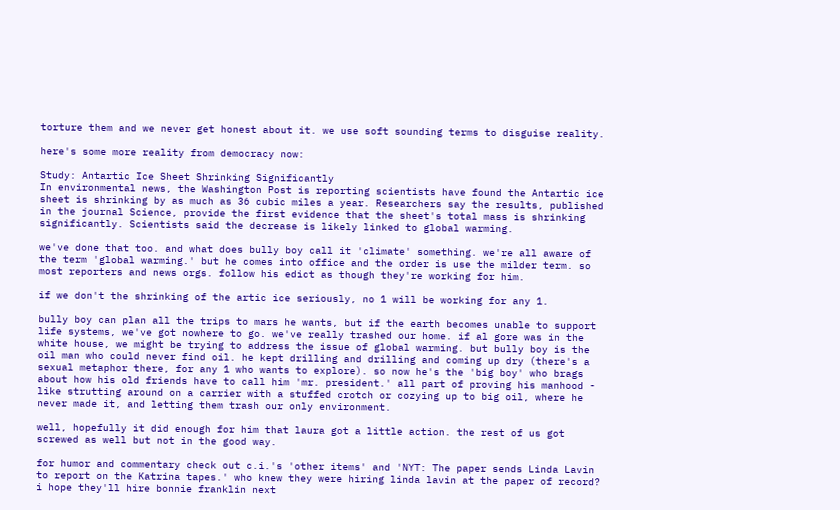torture them and we never get honest about it. we use soft sounding terms to disguise reality.

here's some more reality from democracy now:

Study: Antartic Ice Sheet Shrinking Significantly
In environmental news, the Washington Post is reporting scientists have found the Antartic ice sheet is shrinking by as much as 36 cubic miles a year. Researchers say the results, published in the journal Science, provide the first evidence that the sheet's total mass is shrinking significantly. Scientists said the decrease is likely linked to global warming.

we've done that too. and what does bully boy call it 'climate' something. we're all aware of the term 'global warming.' but he comes into office and the order is use the milder term. so most reporters and news orgs. follow his edict as though they're working for him.

if we don't the shrinking of the artic ice seriously, no 1 will be working for any 1.

bully boy can plan all the trips to mars he wants, but if the earth becomes unable to support life systems, we've got nowhere to go. we've really trashed our home. if al gore was in the white house, we might be trying to address the issue of global warming. but bully boy is the oil man who could never find oil. he kept drilling and drilling and coming up dry (there's a sexual metaphor there, for any 1 who wants to explore). so now he's the 'big boy' who brags about how his old friends have to call him 'mr. president.' all part of proving his manhood - like strutting around on a carrier with a stuffed crotch or cozying up to big oil, where he never made it, and letting them trash our only environment.

well, hopefully it did enough for him that laura got a little action. the rest of us got screwed as well but not in the good way.

for humor and commentary check out c.i.'s 'other items' and 'NYT: The paper sends Linda Lavin to report on the Katrina tapes.' who knew they were hiring linda lavin at the paper of record? i hope they'll hire bonnie franklin next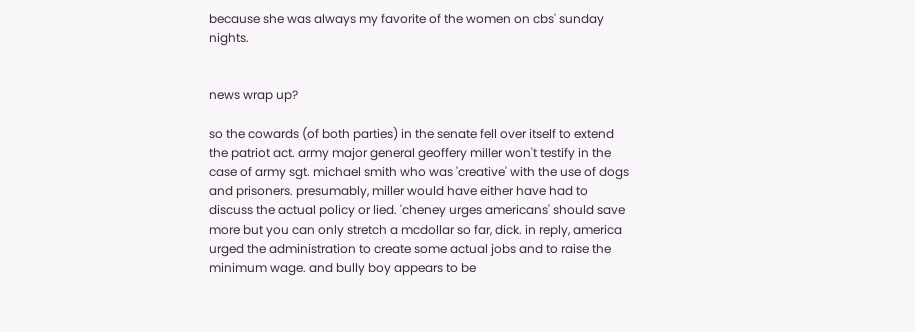because she was always my favorite of the women on cbs' sunday nights.


news wrap up?

so the cowards (of both parties) in the senate fell over itself to extend the patriot act. army major general geoffery miller won't testify in the case of army sgt. michael smith who was 'creative' with the use of dogs and prisoners. presumably, miller would have either have had to discuss the actual policy or lied. 'cheney urges americans' should save more but you can only stretch a mcdollar so far, dick. in reply, america urged the administration to create some actual jobs and to raise the minimum wage. and bully boy appears to be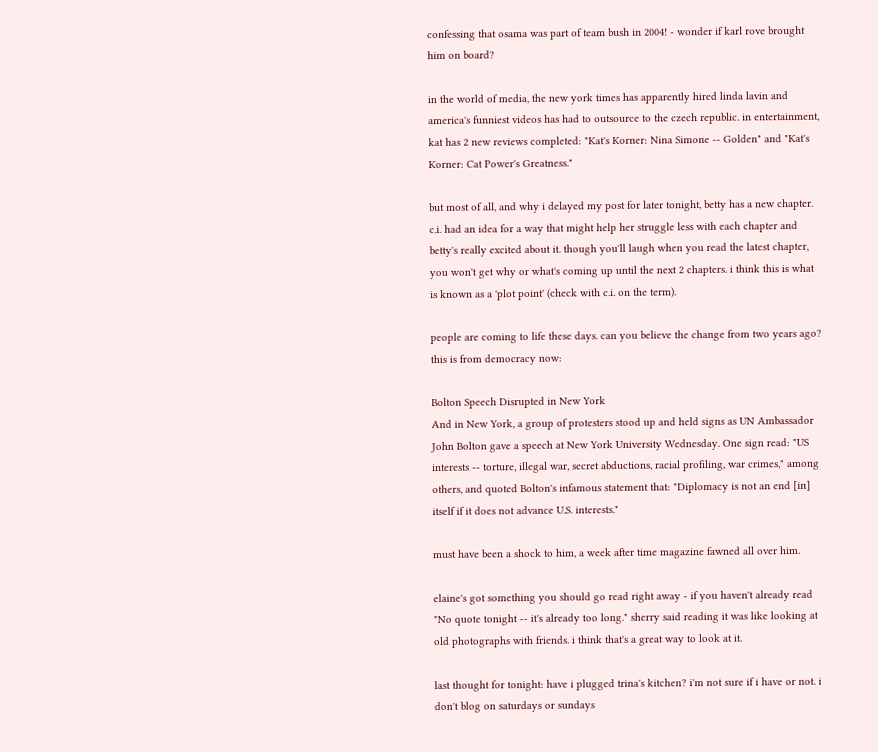confessing that osama was part of team bush in 2004! - wonder if karl rove brought him on board?

in the world of media, the new york times has apparently hired linda lavin and america's funniest videos has had to outsource to the czech republic. in entertainment, kat has 2 new reviews completed: "Kat's Korner: Nina Simone -- Golden" and "Kat's Korner: Cat Power's Greatness."

but most of all, and why i delayed my post for later tonight, betty has a new chapter. c.i. had an idea for a way that might help her struggle less with each chapter and betty's really excited about it. though you'll laugh when you read the latest chapter, you won't get why or what's coming up until the next 2 chapters. i think this is what is known as a 'plot point' (check with c.i. on the term).

people are coming to life these days. can you believe the change from two years ago? this is from democracy now:

Bolton Speech Disrupted in New York
And in New York, a group of protesters stood up and held signs as UN Ambassador John Bolton gave a speech at New York University Wednesday. One sign read: "US interests -- torture, illegal war, secret abductions, racial profiling, war crimes," among others, and quoted Bolton's infamous statement that: "Diplomacy is not an end [in] itself if it does not advance U.S. interests."

must have been a shock to him, a week after time magazine fawned all over him.

elaine's got something you should go read right away - if you haven't already read "No quote tonight -- it's already too long." sherry said reading it was like looking at old photographs with friends. i think that's a great way to look at it.

last thought for tonight: have i plugged trina's kitchen? i'm not sure if i have or not. i don't blog on saturdays or sundays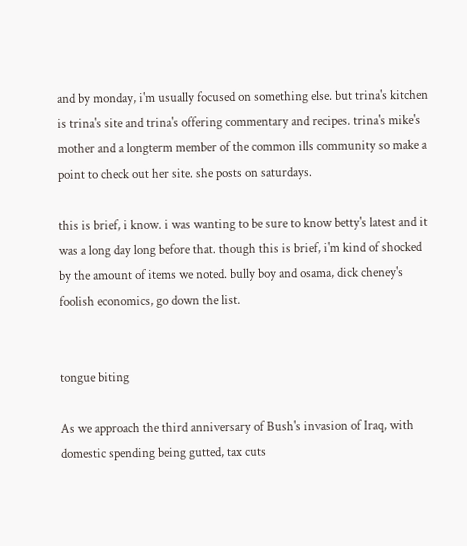and by monday, i'm usually focused on something else. but trina's kitchen is trina's site and trina's offering commentary and recipes. trina's mike's mother and a longterm member of the common ills community so make a point to check out her site. she posts on saturdays.

this is brief, i know. i was wanting to be sure to know betty's latest and it was a long day long before that. though this is brief, i'm kind of shocked by the amount of items we noted. bully boy and osama, dick cheney's foolish economics, go down the list.


tongue biting

As we approach the third anniversary of Bush's invasion of Iraq, with domestic spending being gutted, tax cuts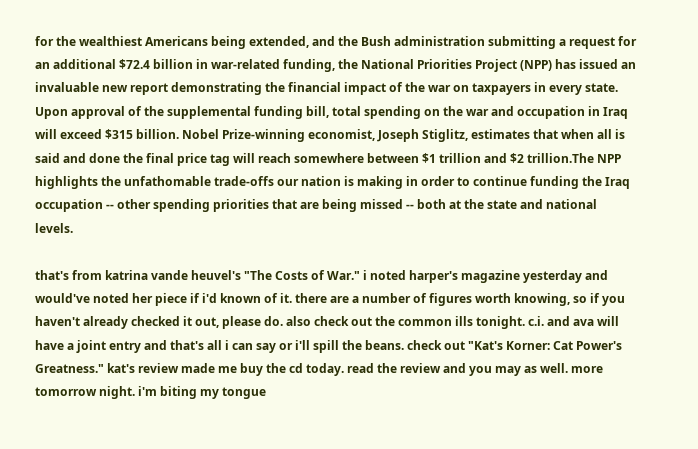for the wealthiest Americans being extended, and the Bush administration submitting a request for an additional $72.4 billion in war-related funding, the National Priorities Project (NPP) has issued an invaluable new report demonstrating the financial impact of the war on taxpayers in every state.
Upon approval of the supplemental funding bill, total spending on the war and occupation in Iraq will exceed $315 billion. Nobel Prize-winning economist, Joseph Stiglitz, estimates that when all is said and done the final price tag will reach somewhere between $1 trillion and $2 trillion.The NPP highlights the unfathomable trade-offs our nation is making in order to continue funding the Iraq occupation -- other spending priorities that are being missed -- both at the state and national levels.

that's from katrina vande heuvel's "The Costs of War." i noted harper's magazine yesterday and would've noted her piece if i'd known of it. there are a number of figures worth knowing, so if you haven't already checked it out, please do. also check out the common ills tonight. c.i. and ava will have a joint entry and that's all i can say or i'll spill the beans. check out "Kat's Korner: Cat Power's Greatness." kat's review made me buy the cd today. read the review and you may as well. more tomorrow night. i'm biting my tongue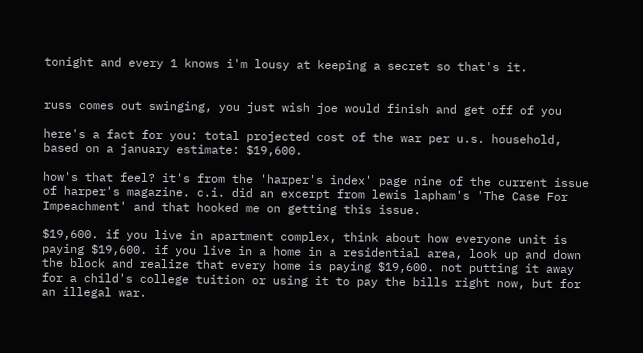tonight and every 1 knows i'm lousy at keeping a secret so that's it.


russ comes out swinging, you just wish joe would finish and get off of you

here's a fact for you: total projected cost of the war per u.s. household, based on a january estimate: $19,600.

how's that feel? it's from the 'harper's index' page nine of the current issue of harper's magazine. c.i. did an excerpt from lewis lapham's 'The Case For Impeachment' and that hooked me on getting this issue.

$19,600. if you live in apartment complex, think about how everyone unit is paying $19,600. if you live in a home in a residential area, look up and down the block and realize that every home is paying $19,600. not putting it away for a child's college tuition or using it to pay the bills right now, but for an illegal war.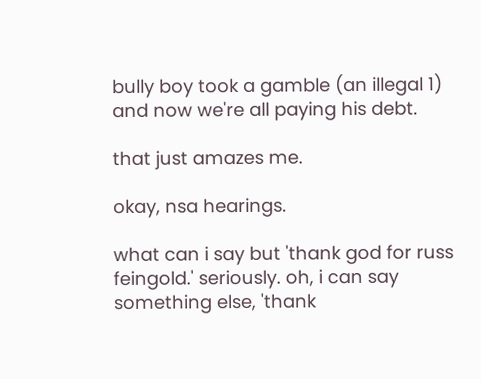bully boy took a gamble (an illegal 1) and now we're all paying his debt.

that just amazes me.

okay, nsa hearings.

what can i say but 'thank god for russ feingold.' seriously. oh, i can say something else, 'thank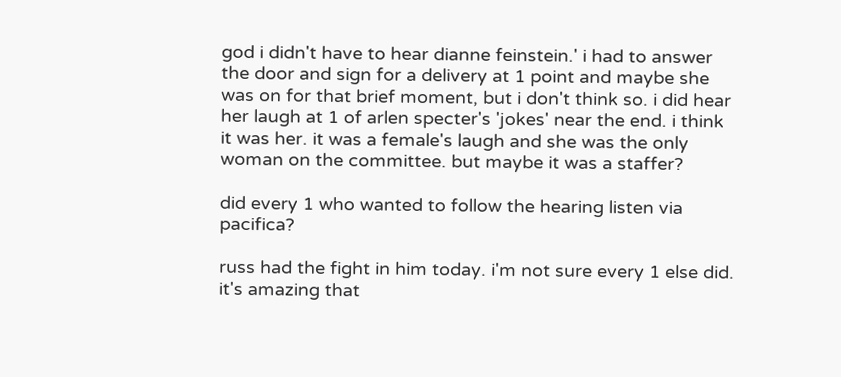god i didn't have to hear dianne feinstein.' i had to answer the door and sign for a delivery at 1 point and maybe she was on for that brief moment, but i don't think so. i did hear her laugh at 1 of arlen specter's 'jokes' near the end. i think it was her. it was a female's laugh and she was the only woman on the committee. but maybe it was a staffer?

did every 1 who wanted to follow the hearing listen via pacifica?

russ had the fight in him today. i'm not sure every 1 else did. it's amazing that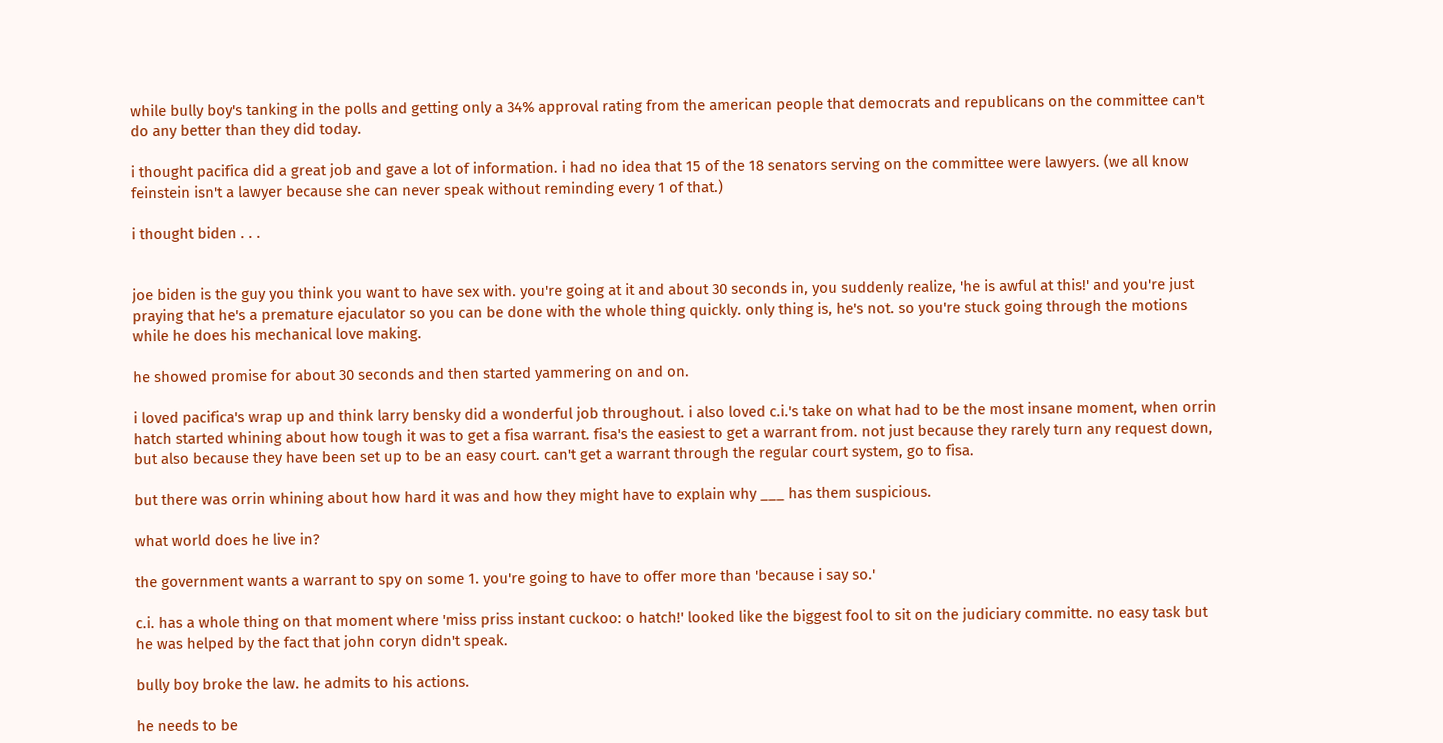while bully boy's tanking in the polls and getting only a 34% approval rating from the american people that democrats and republicans on the committee can't do any better than they did today.

i thought pacifica did a great job and gave a lot of information. i had no idea that 15 of the 18 senators serving on the committee were lawyers. (we all know feinstein isn't a lawyer because she can never speak without reminding every 1 of that.)

i thought biden . . .


joe biden is the guy you think you want to have sex with. you're going at it and about 30 seconds in, you suddenly realize, 'he is awful at this!' and you're just praying that he's a premature ejaculator so you can be done with the whole thing quickly. only thing is, he's not. so you're stuck going through the motions while he does his mechanical love making.

he showed promise for about 30 seconds and then started yammering on and on.

i loved pacifica's wrap up and think larry bensky did a wonderful job throughout. i also loved c.i.'s take on what had to be the most insane moment, when orrin hatch started whining about how tough it was to get a fisa warrant. fisa's the easiest to get a warrant from. not just because they rarely turn any request down, but also because they have been set up to be an easy court. can't get a warrant through the regular court system, go to fisa.

but there was orrin whining about how hard it was and how they might have to explain why ___ has them suspicious.

what world does he live in?

the government wants a warrant to spy on some 1. you're going to have to offer more than 'because i say so.'

c.i. has a whole thing on that moment where 'miss priss instant cuckoo: o hatch!' looked like the biggest fool to sit on the judiciary committe. no easy task but he was helped by the fact that john coryn didn't speak.

bully boy broke the law. he admits to his actions.

he needs to be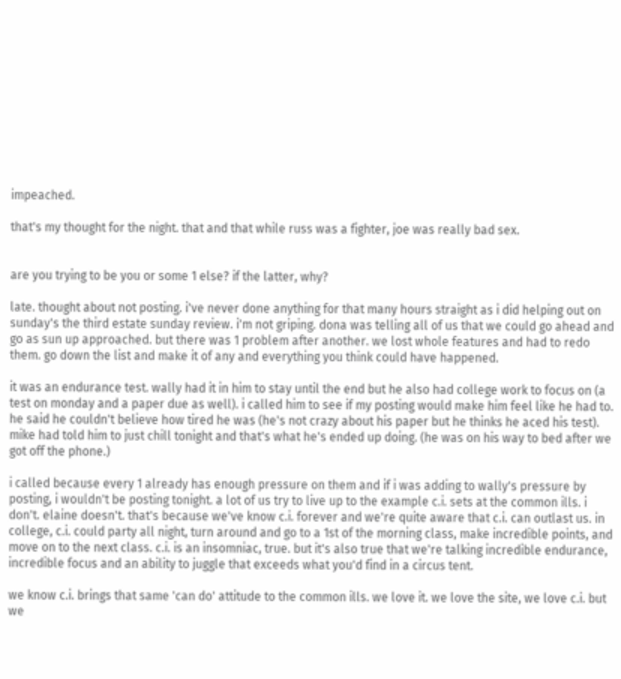impeached.

that's my thought for the night. that and that while russ was a fighter, joe was really bad sex.


are you trying to be you or some 1 else? if the latter, why?

late. thought about not posting. i've never done anything for that many hours straight as i did helping out on sunday's the third estate sunday review. i'm not griping. dona was telling all of us that we could go ahead and go as sun up approached. but there was 1 problem after another. we lost whole features and had to redo them. go down the list and make it of any and everything you think could have happened.

it was an endurance test. wally had it in him to stay until the end but he also had college work to focus on (a test on monday and a paper due as well). i called him to see if my posting would make him feel like he had to. he said he couldn't believe how tired he was (he's not crazy about his paper but he thinks he aced his test). mike had told him to just chill tonight and that's what he's ended up doing. (he was on his way to bed after we got off the phone.)

i called because every 1 already has enough pressure on them and if i was adding to wally's pressure by posting, i wouldn't be posting tonight. a lot of us try to live up to the example c.i. sets at the common ills. i don't. elaine doesn't. that's because we've know c.i. forever and we're quite aware that c.i. can outlast us. in college, c.i. could party all night, turn around and go to a 1st of the morning class, make incredible points, and move on to the next class. c.i. is an insomniac, true. but it's also true that we're talking incredible endurance, incredible focus and an ability to juggle that exceeds what you'd find in a circus tent.

we know c.i. brings that same 'can do' attitude to the common ills. we love it. we love the site, we love c.i. but we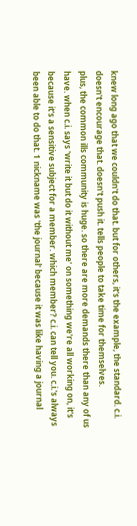knew long ago that we couldn't do that. but for others, it's the example, the standard. c.i. doesn't encourage that. doesn't push it. tells people to take time for themselves.
plus, the common ills community is huge. so there are more demands there than any of us have. when c.i. says 'write it but do it without me' on something we're all working on, it's because it's a sensitive subject for a member. which member? c.i. can tell you. c.i.'s always been able to do that. 1 nickname was 'the journal' because it was like having a journal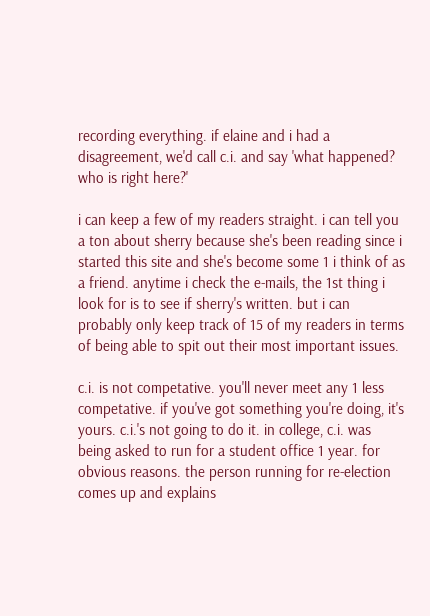recording everything. if elaine and i had a disagreement, we'd call c.i. and say 'what happened? who is right here?'

i can keep a few of my readers straight. i can tell you a ton about sherry because she's been reading since i started this site and she's become some 1 i think of as a friend. anytime i check the e-mails, the 1st thing i look for is to see if sherry's written. but i can probably only keep track of 15 of my readers in terms of being able to spit out their most important issues.

c.i. is not competative. you'll never meet any 1 less competative. if you've got something you're doing, it's yours. c.i.'s not going to do it. in college, c.i. was being asked to run for a student office 1 year. for obvious reasons. the person running for re-election comes up and explains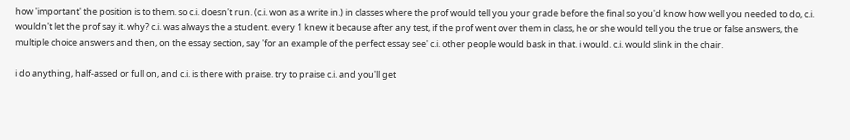how 'important' the position is to them. so c.i. doesn't run. (c.i. won as a write in.) in classes where the prof would tell you your grade before the final so you'd know how well you needed to do, c.i. wouldn't let the prof say it. why? c.i. was always the a student. every 1 knew it because after any test, if the prof went over them in class, he or she would tell you the true or false answers, the multiple choice answers and then, on the essay section, say 'for an example of the perfect essay see' c.i. other people would bask in that. i would. c.i. would slink in the chair.

i do anything, half-assed or full on, and c.i. is there with praise. try to praise c.i. and you'll get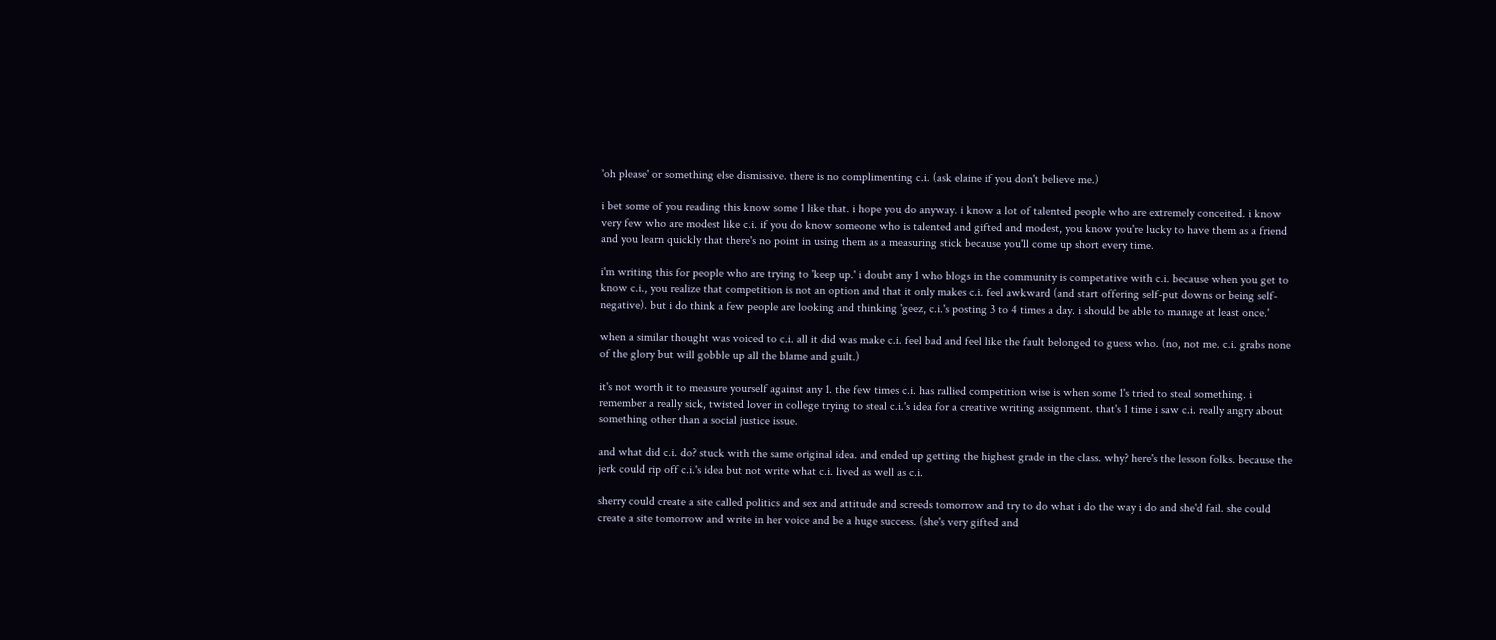'oh please' or something else dismissive. there is no complimenting c.i. (ask elaine if you don't believe me.)

i bet some of you reading this know some 1 like that. i hope you do anyway. i know a lot of talented people who are extremely conceited. i know very few who are modest like c.i. if you do know someone who is talented and gifted and modest, you know you're lucky to have them as a friend and you learn quickly that there's no point in using them as a measuring stick because you'll come up short every time.

i'm writing this for people who are trying to 'keep up.' i doubt any 1 who blogs in the community is competative with c.i. because when you get to know c.i., you realize that competition is not an option and that it only makes c.i. feel awkward (and start offering self-put downs or being self-negative). but i do think a few people are looking and thinking 'geez, c.i.'s posting 3 to 4 times a day. i should be able to manage at least once.'

when a similar thought was voiced to c.i. all it did was make c.i. feel bad and feel like the fault belonged to guess who. (no, not me. c.i. grabs none of the glory but will gobble up all the blame and guilt.)

it's not worth it to measure yourself against any 1. the few times c.i. has rallied competition wise is when some 1's tried to steal something. i remember a really sick, twisted lover in college trying to steal c.i.'s idea for a creative writing assignment. that's 1 time i saw c.i. really angry about something other than a social justice issue.

and what did c.i. do? stuck with the same original idea. and ended up getting the highest grade in the class. why? here's the lesson folks. because the jerk could rip off c.i.'s idea but not write what c.i. lived as well as c.i.

sherry could create a site called politics and sex and attitude and screeds tomorrow and try to do what i do the way i do and she'd fail. she could create a site tomorrow and write in her voice and be a huge success. (she's very gifted and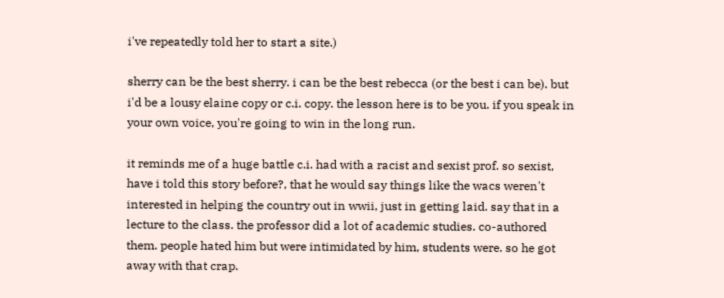i've repeatedly told her to start a site.)

sherry can be the best sherry. i can be the best rebecca (or the best i can be). but i'd be a lousy elaine copy or c.i. copy. the lesson here is to be you. if you speak in your own voice, you're going to win in the long run.

it reminds me of a huge battle c.i. had with a racist and sexist prof. so sexist, have i told this story before?, that he would say things like the wacs weren't interested in helping the country out in wwii, just in getting laid. say that in a lecture to the class. the professor did a lot of academic studies. co-authored them. people hated him but were intimidated by him, students were. so he got away with that crap.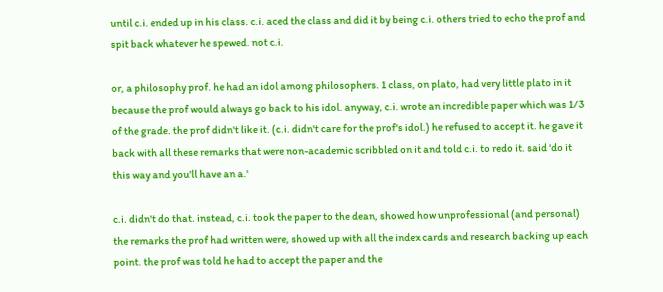until c.i. ended up in his class. c.i. aced the class and did it by being c.i. others tried to echo the prof and spit back whatever he spewed. not c.i.

or, a philosophy prof. he had an idol among philosophers. 1 class, on plato, had very little plato in it because the prof would always go back to his idol. anyway, c.i. wrote an incredible paper which was 1/3 of the grade. the prof didn't like it. (c.i. didn't care for the prof's idol.) he refused to accept it. he gave it back with all these remarks that were non-academic scribbled on it and told c.i. to redo it. said 'do it this way and you'll have an a.'

c.i. didn't do that. instead, c.i. took the paper to the dean, showed how unprofessional (and personal) the remarks the prof had written were, showed up with all the index cards and research backing up each point. the prof was told he had to accept the paper and the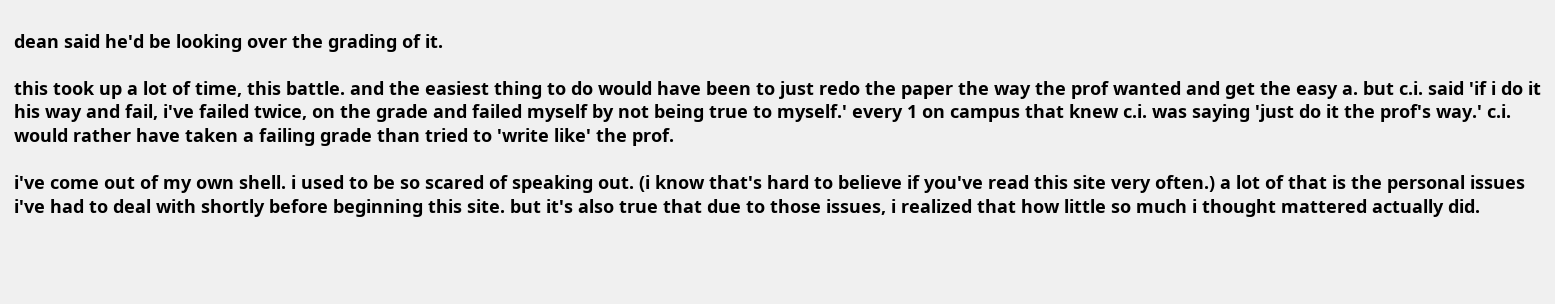dean said he'd be looking over the grading of it.

this took up a lot of time, this battle. and the easiest thing to do would have been to just redo the paper the way the prof wanted and get the easy a. but c.i. said 'if i do it his way and fail, i've failed twice, on the grade and failed myself by not being true to myself.' every 1 on campus that knew c.i. was saying 'just do it the prof's way.' c.i. would rather have taken a failing grade than tried to 'write like' the prof.

i've come out of my own shell. i used to be so scared of speaking out. (i know that's hard to believe if you've read this site very often.) a lot of that is the personal issues i've had to deal with shortly before beginning this site. but it's also true that due to those issues, i realized that how little so much i thought mattered actually did.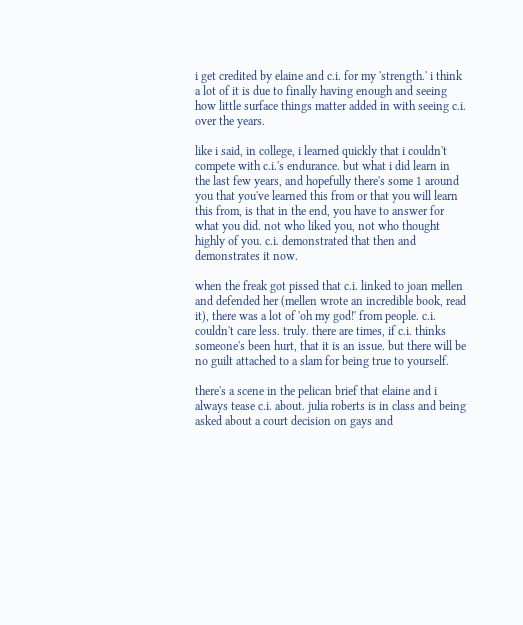i get credited by elaine and c.i. for my 'strength.' i think a lot of it is due to finally having enough and seeing how little surface things matter added in with seeing c.i. over the years.

like i said, in college, i learned quickly that i couldn't compete with c.i.'s endurance. but what i did learn in the last few years, and hopefully there's some 1 around you that you've learned this from or that you will learn this from, is that in the end, you have to answer for what you did. not who liked you, not who thought highly of you. c.i. demonstrated that then and demonstrates it now.

when the freak got pissed that c.i. linked to joan mellen and defended her (mellen wrote an incredible book, read it), there was a lot of 'oh my god!' from people. c.i. couldn't care less. truly. there are times, if c.i. thinks someone's been hurt, that it is an issue. but there will be no guilt attached to a slam for being true to yourself.

there's a scene in the pelican brief that elaine and i always tease c.i. about. julia roberts is in class and being asked about a court decision on gays and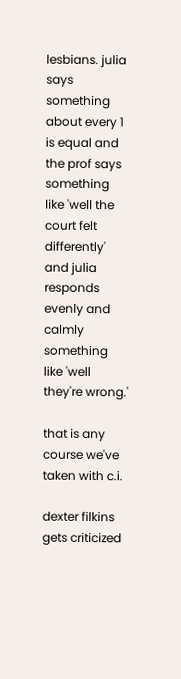lesbians. julia says something about every 1 is equal and the prof says something like 'well the court felt differently' and julia responds evenly and calmly something like 'well they're wrong.'

that is any course we've taken with c.i.

dexter filkins gets criticized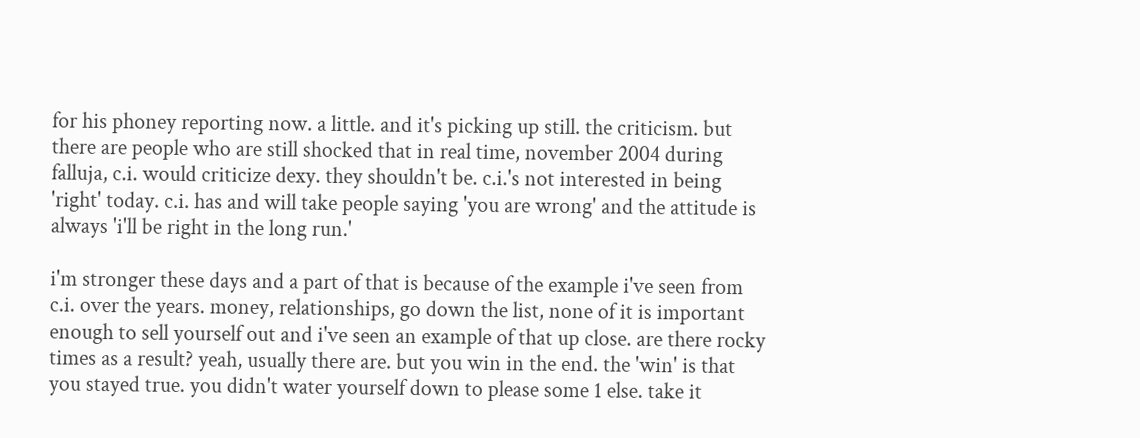for his phoney reporting now. a little. and it's picking up still. the criticism. but there are people who are still shocked that in real time, november 2004 during falluja, c.i. would criticize dexy. they shouldn't be. c.i.'s not interested in being 'right' today. c.i. has and will take people saying 'you are wrong' and the attitude is always 'i'll be right in the long run.'

i'm stronger these days and a part of that is because of the example i've seen from c.i. over the years. money, relationships, go down the list, none of it is important enough to sell yourself out and i've seen an example of that up close. are there rocky times as a result? yeah, usually there are. but you win in the end. the 'win' is that you stayed true. you didn't water yourself down to please some 1 else. take it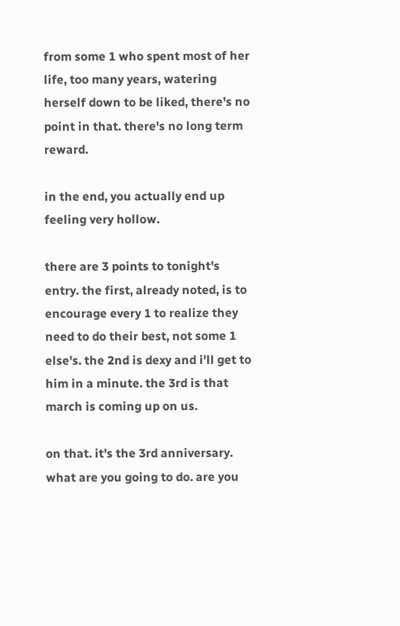from some 1 who spent most of her life, too many years, watering herself down to be liked, there's no point in that. there's no long term reward.

in the end, you actually end up feeling very hollow.

there are 3 points to tonight's entry. the first, already noted, is to encourage every 1 to realize they need to do their best, not some 1 else's. the 2nd is dexy and i'll get to him in a minute. the 3rd is that march is coming up on us.

on that. it's the 3rd anniversary. what are you going to do. are you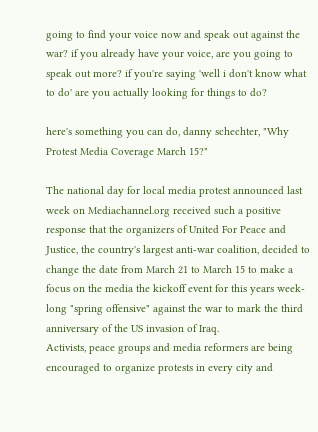going to find your voice now and speak out against the war? if you already have your voice, are you going to speak out more? if you're saying 'well i don't know what to do' are you actually looking for things to do?

here's something you can do, danny schechter, "Why Protest Media Coverage March 15?"

The national day for local media protest announced last week on Mediachannel.org received such a positive response that the organizers of United For Peace and Justice, the country's largest anti-war coalition, decided to change the date from March 21 to March 15 to make a focus on the media the kickoff event for this years week-long "spring offensive" against the war to mark the third anniversary of the US invasion of Iraq.
Activists, peace groups and media reformers are being encouraged to organize protests in every city and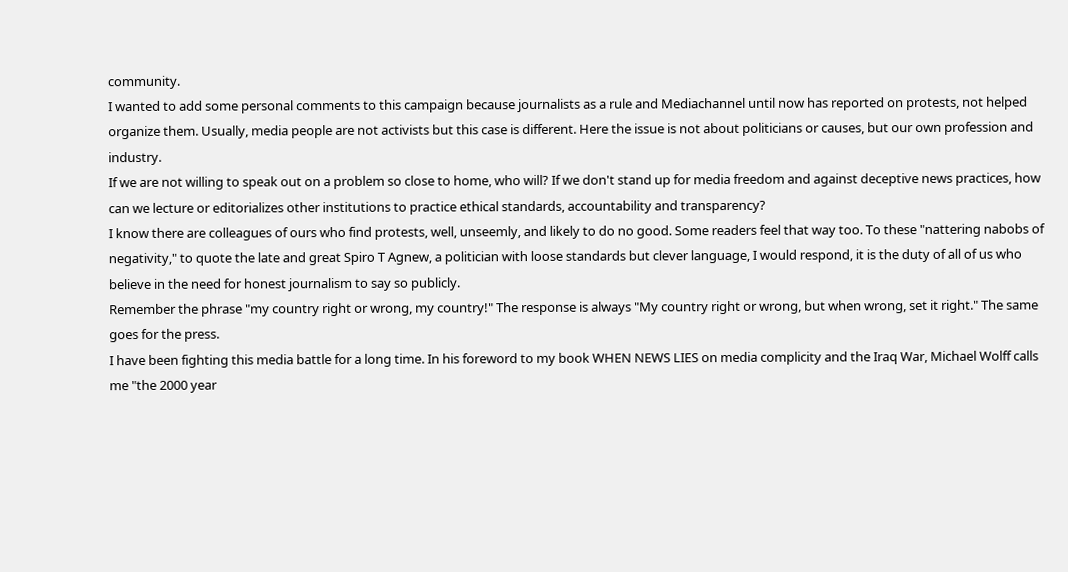community.
I wanted to add some personal comments to this campaign because journalists as a rule and Mediachannel until now has reported on protests, not helped organize them. Usually, media people are not activists but this case is different. Here the issue is not about politicians or causes, but our own profession and industry.
If we are not willing to speak out on a problem so close to home, who will? If we don't stand up for media freedom and against deceptive news practices, how can we lecture or editorializes other institutions to practice ethical standards, accountability and transparency?
I know there are colleagues of ours who find protests, well, unseemly, and likely to do no good. Some readers feel that way too. To these "nattering nabobs of negativity," to quote the late and great Spiro T Agnew, a politician with loose standards but clever language, I would respond, it is the duty of all of us who believe in the need for honest journalism to say so publicly.
Remember the phrase "my country right or wrong, my country!" The response is always "My country right or wrong, but when wrong, set it right." The same goes for the press.
I have been fighting this media battle for a long time. In his foreword to my book WHEN NEWS LIES on media complicity and the Iraq War, Michael Wolff calls me "the 2000 year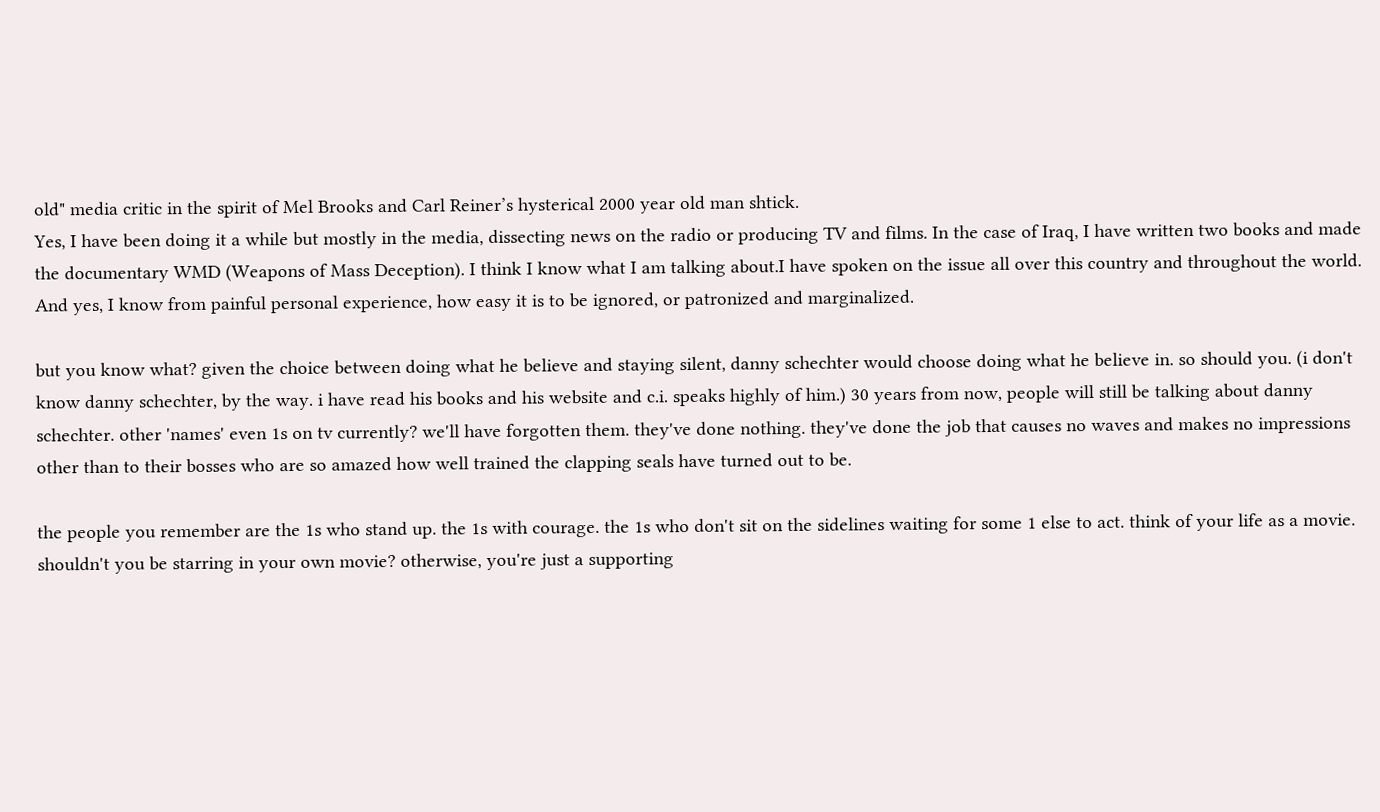old" media critic in the spirit of Mel Brooks and Carl Reiner’s hysterical 2000 year old man shtick.
Yes, I have been doing it a while but mostly in the media, dissecting news on the radio or producing TV and films. In the case of Iraq, I have written two books and made the documentary WMD (Weapons of Mass Deception). I think I know what I am talking about.I have spoken on the issue all over this country and throughout the world. And yes, I know from painful personal experience, how easy it is to be ignored, or patronized and marginalized.

but you know what? given the choice between doing what he believe and staying silent, danny schechter would choose doing what he believe in. so should you. (i don't know danny schechter, by the way. i have read his books and his website and c.i. speaks highly of him.) 30 years from now, people will still be talking about danny schechter. other 'names' even 1s on tv currently? we'll have forgotten them. they've done nothing. they've done the job that causes no waves and makes no impressions other than to their bosses who are so amazed how well trained the clapping seals have turned out to be.

the people you remember are the 1s who stand up. the 1s with courage. the 1s who don't sit on the sidelines waiting for some 1 else to act. think of your life as a movie. shouldn't you be starring in your own movie? otherwise, you're just a supporting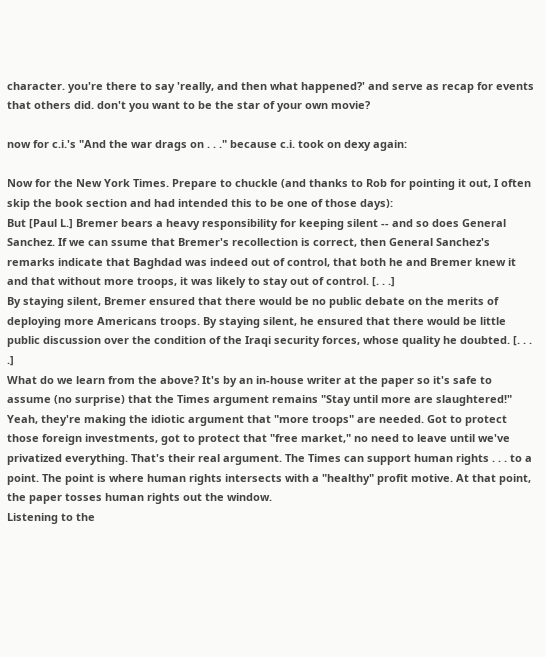character. you're there to say 'really, and then what happened?' and serve as recap for events that others did. don't you want to be the star of your own movie?

now for c.i.'s "And the war drags on . . ." because c.i. took on dexy again:

Now for the New York Times. Prepare to chuckle (and thanks to Rob for pointing it out, I often skip the book section and had intended this to be one of those days):
But [Paul L.] Bremer bears a heavy responsibility for keeping silent -- and so does General Sanchez. If we can ssume that Bremer's recollection is correct, then General Sanchez's remarks indicate that Baghdad was indeed out of control, that both he and Bremer knew it and that without more troops, it was likely to stay out of control. [. . .]
By staying silent, Bremer ensured that there would be no public debate on the merits of deploying more Americans troops. By staying silent, he ensured that there would be little public discussion over the condition of the Iraqi security forces, whose quality he doubted. [. . . .]
What do we learn from the above? It's by an in-house writer at the paper so it's safe to assume (no surprise) that the Times argument remains "Stay until more are slaughtered!" Yeah, they're making the idiotic argument that "more troops" are needed. Got to protect those foreign investments, got to protect that "free market," no need to leave until we've privatized everything. That's their real argument. The Times can support human rights . . . to a point. The point is where human rights intersects with a "healthy" profit motive. At that point, the paper tosses human rights out the window.
Listening to the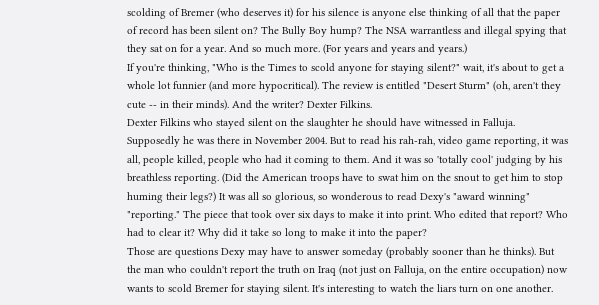scolding of Bremer (who deserves it) for his silence is anyone else thinking of all that the paper of record has been silent on? The Bully Boy hump? The NSA warrantless and illegal spying that they sat on for a year. And so much more. (For years and years and years.)
If you're thinking, "Who is the Times to scold anyone for staying silent?" wait, it's about to get a whole lot funnier (and more hypocritical). The review is entitled "Desert Sturm" (oh, aren't they cute -- in their minds). And the writer? Dexter Filkins.
Dexter Filkins who stayed silent on the slaughter he should have witnessed in Falluja. Supposedly he was there in November 2004. But to read his rah-rah, video game reporting, it was all, people killed, people who had it coming to them. And it was so 'totally cool' judging by his breathless reporting. (Did the American troops have to swat him on the snout to get him to stop huming their legs?) It was all so glorious, so wonderous to read Dexy's "award winning" "reporting." The piece that took over six days to make it into print. Who edited that report? Who had to clear it? Why did it take so long to make it into the paper?
Those are questions Dexy may have to answer someday (probably sooner than he thinks). But the man who couldn't report the truth on Iraq (not just on Falluja, on the entire occupation) now wants to scold Bremer for staying silent. It's interesting to watch the liars turn on one another.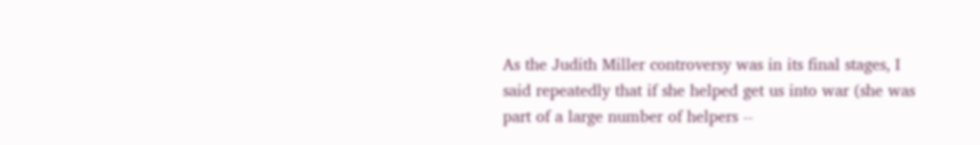As the Judith Miller controversy was in its final stages, I said repeatedly that if she helped get us into war (she was part of a large number of helpers --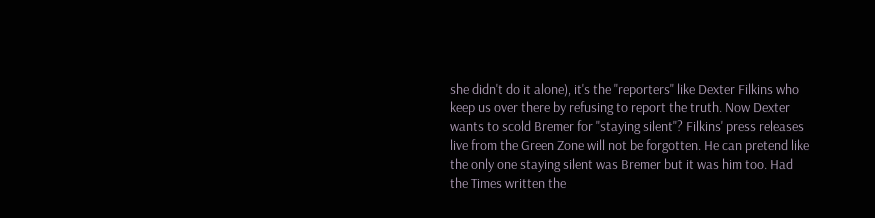she didn't do it alone), it's the "reporters" like Dexter Filkins who keep us over there by refusing to report the truth. Now Dexter wants to scold Bremer for "staying silent"? Filkins' press releases live from the Green Zone will not be forgotten. He can pretend like the only one staying silent was Bremer but it was him too. Had the Times written the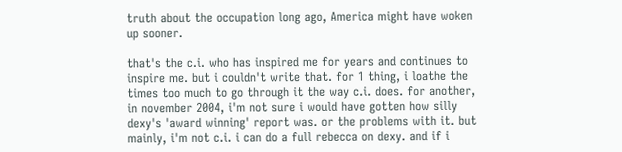truth about the occupation long ago, America might have woken up sooner.

that's the c.i. who has inspired me for years and continues to inspire me. but i couldn't write that. for 1 thing, i loathe the times too much to go through it the way c.i. does. for another, in november 2004, i'm not sure i would have gotten how silly dexy's 'award winning' report was. or the problems with it. but mainly, i'm not c.i. i can do a full rebecca on dexy. and if i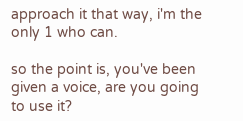approach it that way, i'm the only 1 who can.

so the point is, you've been given a voice, are you going to use it?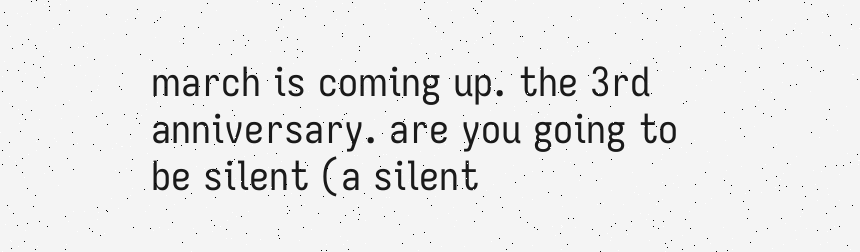march is coming up. the 3rd anniversary. are you going to be silent (a silent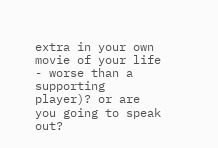extra in your own movie of your life - worse than a supporting player)? or are you going to speak out?